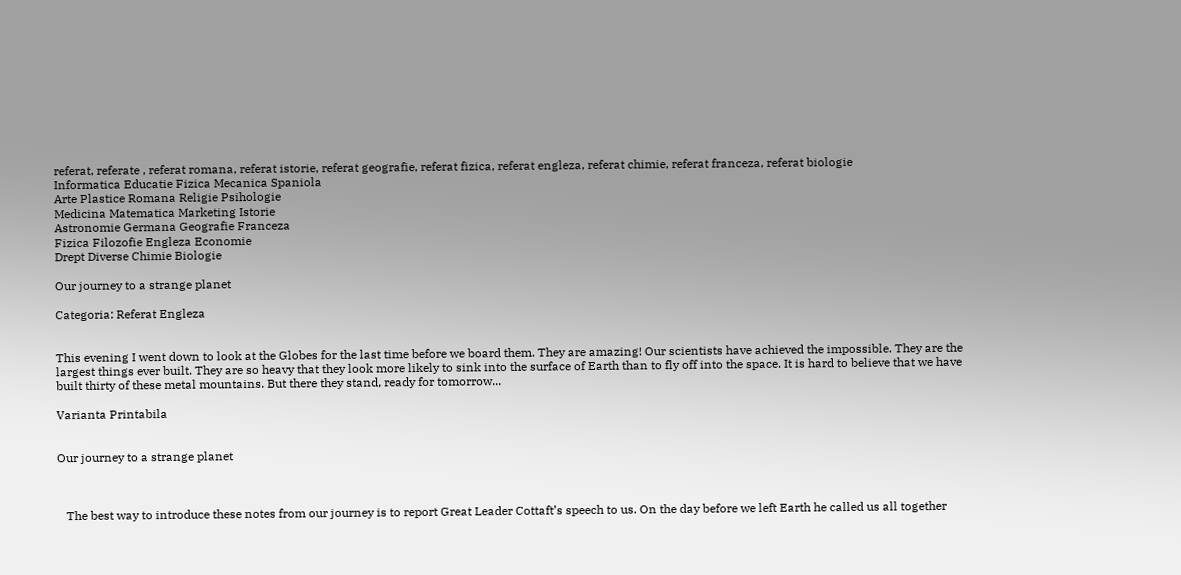referat, referate , referat romana, referat istorie, referat geografie, referat fizica, referat engleza, referat chimie, referat franceza, referat biologie
Informatica Educatie Fizica Mecanica Spaniola
Arte Plastice Romana Religie Psihologie
Medicina Matematica Marketing Istorie
Astronomie Germana Geografie Franceza
Fizica Filozofie Engleza Economie
Drept Diverse Chimie Biologie

Our journey to a strange planet

Categoria: Referat Engleza


This evening I went down to look at the Globes for the last time before we board them. They are amazing! Our scientists have achieved the impossible. They are the largest things ever built. They are so heavy that they look more likely to sink into the surface of Earth than to fly off into the space. It is hard to believe that we have built thirty of these metal mountains. But there they stand, ready for tomorrow...

Varianta Printabila


Our journey to a strange planet



   The best way to introduce these notes from our journey is to report Great Leader Cottaft’s speech to us. On the day before we left Earth he called us all together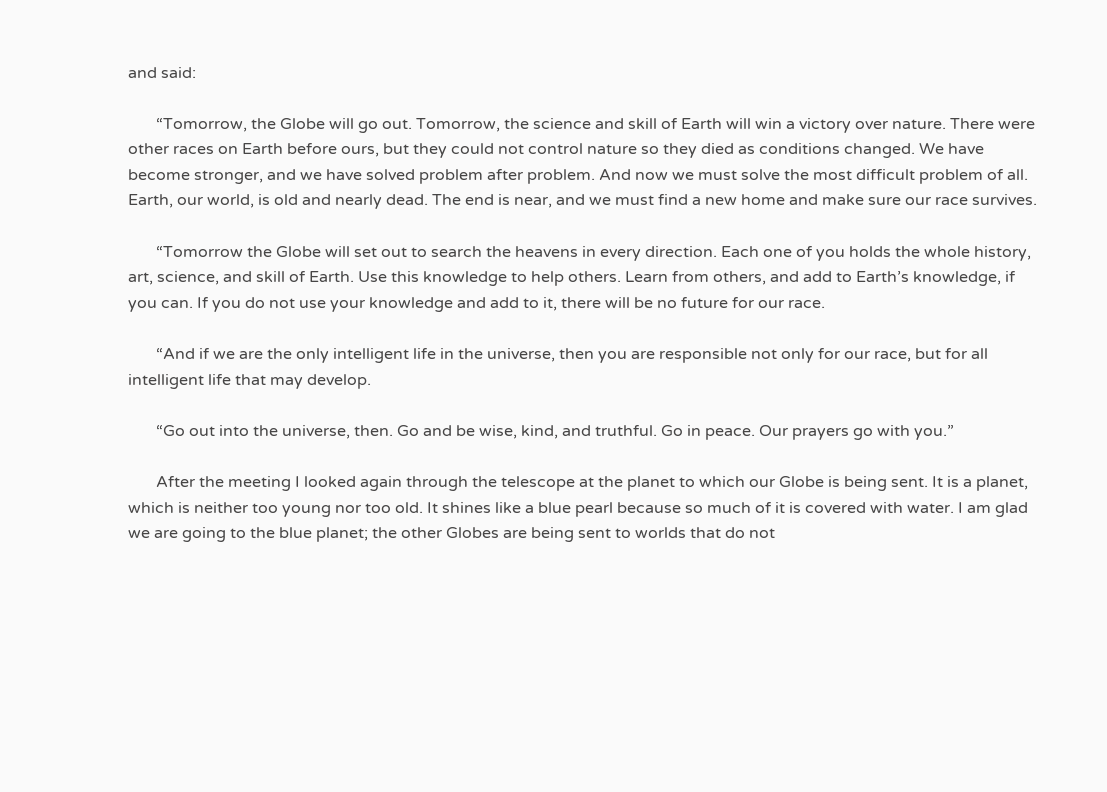and said:

       “Tomorrow, the Globe will go out. Tomorrow, the science and skill of Earth will win a victory over nature. There were other races on Earth before ours, but they could not control nature so they died as conditions changed. We have become stronger, and we have solved problem after problem. And now we must solve the most difficult problem of all. Earth, our world, is old and nearly dead. The end is near, and we must find a new home and make sure our race survives.

       “Tomorrow the Globe will set out to search the heavens in every direction. Each one of you holds the whole history, art, science, and skill of Earth. Use this knowledge to help others. Learn from others, and add to Earth’s knowledge, if you can. If you do not use your knowledge and add to it, there will be no future for our race.

       “And if we are the only intelligent life in the universe, then you are responsible not only for our race, but for all intelligent life that may develop.

       “Go out into the universe, then. Go and be wise, kind, and truthful. Go in peace. Our prayers go with you.”

       After the meeting I looked again through the telescope at the planet to which our Globe is being sent. It is a planet, which is neither too young nor too old. It shines like a blue pearl because so much of it is covered with water. I am glad we are going to the blue planet; the other Globes are being sent to worlds that do not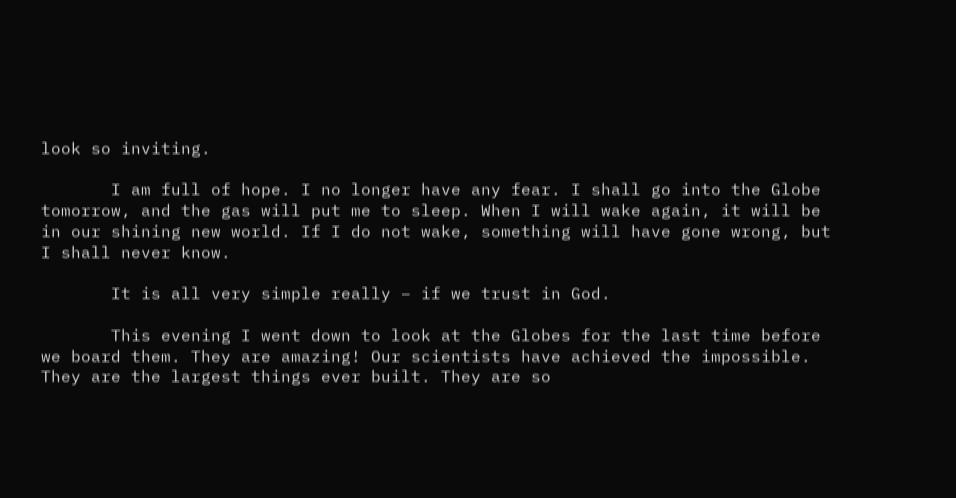look so inviting.

       I am full of hope. I no longer have any fear. I shall go into the Globe tomorrow, and the gas will put me to sleep. When I will wake again, it will be in our shining new world. If I do not wake, something will have gone wrong, but I shall never know.

       It is all very simple really – if we trust in God.

       This evening I went down to look at the Globes for the last time before we board them. They are amazing! Our scientists have achieved the impossible. They are the largest things ever built. They are so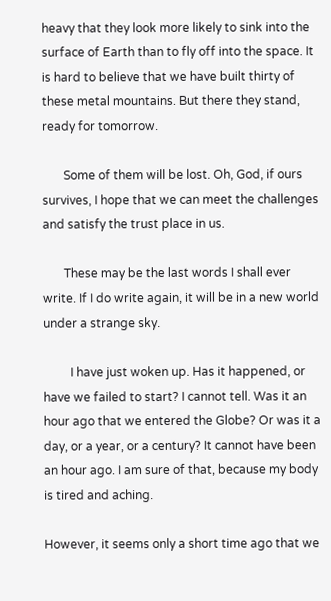heavy that they look more likely to sink into the surface of Earth than to fly off into the space. It is hard to believe that we have built thirty of these metal mountains. But there they stand, ready for tomorrow.

       Some of them will be lost. Oh, God, if ours survives, I hope that we can meet the challenges and satisfy the trust place in us.

       These may be the last words I shall ever write. If I do write again, it will be in a new world under a strange sky.

         I have just woken up. Has it happened, or have we failed to start? I cannot tell. Was it an hour ago that we entered the Globe? Or was it a day, or a year, or a century? It cannot have been an hour ago. I am sure of that, because my body is tired and aching.

However, it seems only a short time ago that we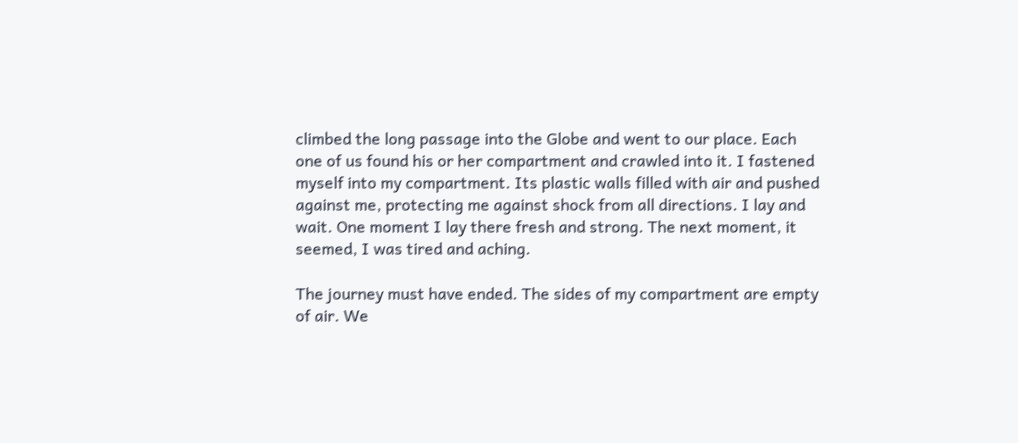climbed the long passage into the Globe and went to our place. Each one of us found his or her compartment and crawled into it. I fastened myself into my compartment. Its plastic walls filled with air and pushed against me, protecting me against shock from all directions. I lay and wait. One moment I lay there fresh and strong. The next moment, it seemed, I was tired and aching.

The journey must have ended. The sides of my compartment are empty of air. We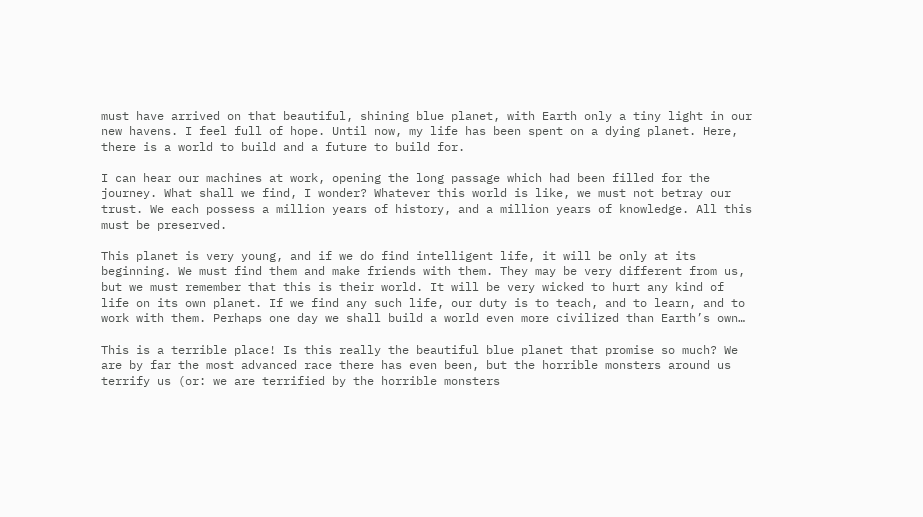must have arrived on that beautiful, shining blue planet, with Earth only a tiny light in our new havens. I feel full of hope. Until now, my life has been spent on a dying planet. Here, there is a world to build and a future to build for.

I can hear our machines at work, opening the long passage which had been filled for the journey. What shall we find, I wonder? Whatever this world is like, we must not betray our trust. We each possess a million years of history, and a million years of knowledge. All this must be preserved.

This planet is very young, and if we do find intelligent life, it will be only at its beginning. We must find them and make friends with them. They may be very different from us, but we must remember that this is their world. It will be very wicked to hurt any kind of life on its own planet. If we find any such life, our duty is to teach, and to learn, and to work with them. Perhaps one day we shall build a world even more civilized than Earth’s own…

This is a terrible place! Is this really the beautiful blue planet that promise so much? We are by far the most advanced race there has even been, but the horrible monsters around us terrify us (or: we are terrified by the horrible monsters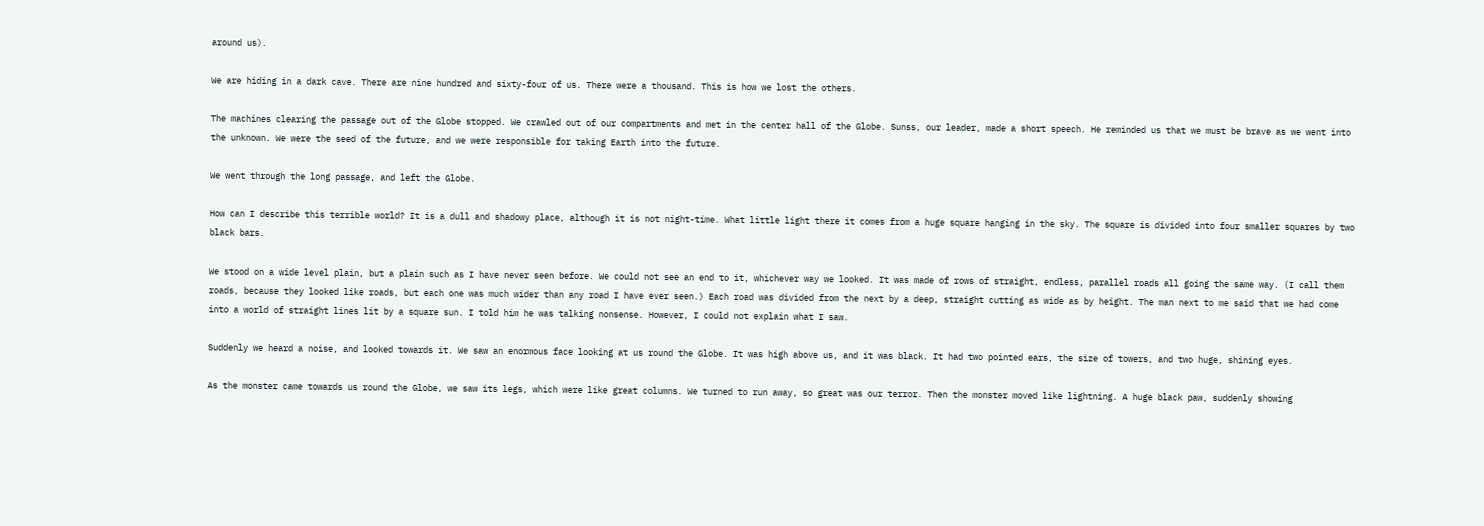around us).

We are hiding in a dark cave. There are nine hundred and sixty-four of us. There were a thousand. This is how we lost the others.

The machines clearing the passage out of the Globe stopped. We crawled out of our compartments and met in the center hall of the Globe. Sunss, our leader, made a short speech. He reminded us that we must be brave as we went into the unknown. We were the seed of the future, and we were responsible for taking Earth into the future.

We went through the long passage, and left the Globe.

How can I describe this terrible world? It is a dull and shadowy place, although it is not night-time. What little light there it comes from a huge square hanging in the sky. The square is divided into four smaller squares by two black bars.

We stood on a wide level plain, but a plain such as I have never seen before. We could not see an end to it, whichever way we looked. It was made of rows of straight, endless, parallel roads all going the same way. (I call them roads, because they looked like roads, but each one was much wider than any road I have ever seen.) Each road was divided from the next by a deep, straight cutting as wide as by height. The man next to me said that we had come into a world of straight lines lit by a square sun. I told him he was talking nonsense. However, I could not explain what I saw.

Suddenly we heard a noise, and looked towards it. We saw an enormous face looking at us round the Globe. It was high above us, and it was black. It had two pointed ears, the size of towers, and two huge, shining eyes.

As the monster came towards us round the Globe, we saw its legs, which were like great columns. We turned to run away, so great was our terror. Then the monster moved like lightning. A huge black paw, suddenly showing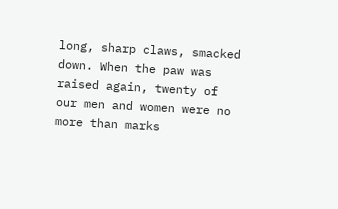long, sharp claws, smacked down. When the paw was raised again, twenty of our men and women were no more than marks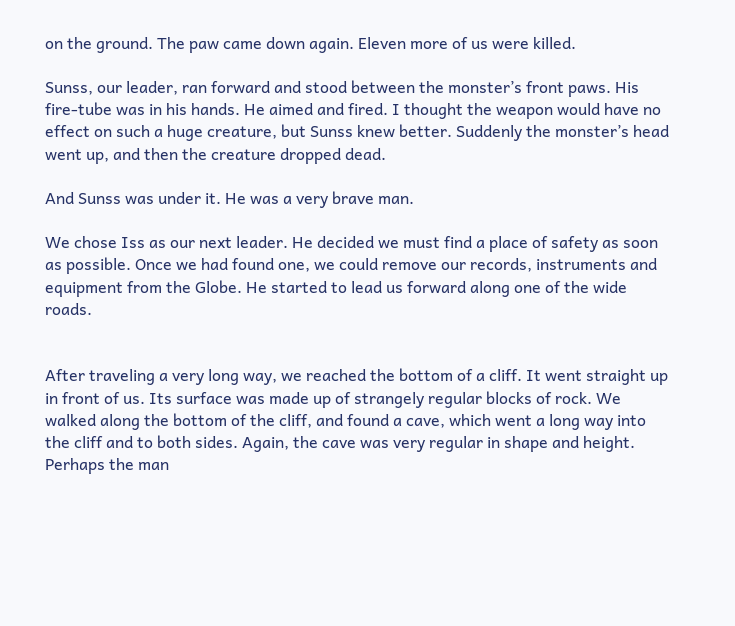on the ground. The paw came down again. Eleven more of us were killed.

Sunss, our leader, ran forward and stood between the monster’s front paws. His fire-tube was in his hands. He aimed and fired. I thought the weapon would have no effect on such a huge creature, but Sunss knew better. Suddenly the monster’s head went up, and then the creature dropped dead.

And Sunss was under it. He was a very brave man.

We chose Iss as our next leader. He decided we must find a place of safety as soon as possible. Once we had found one, we could remove our records, instruments and equipment from the Globe. He started to lead us forward along one of the wide roads.


After traveling a very long way, we reached the bottom of a cliff. It went straight up in front of us. Its surface was made up of strangely regular blocks of rock. We walked along the bottom of the cliff, and found a cave, which went a long way into the cliff and to both sides. Again, the cave was very regular in shape and height. Perhaps the man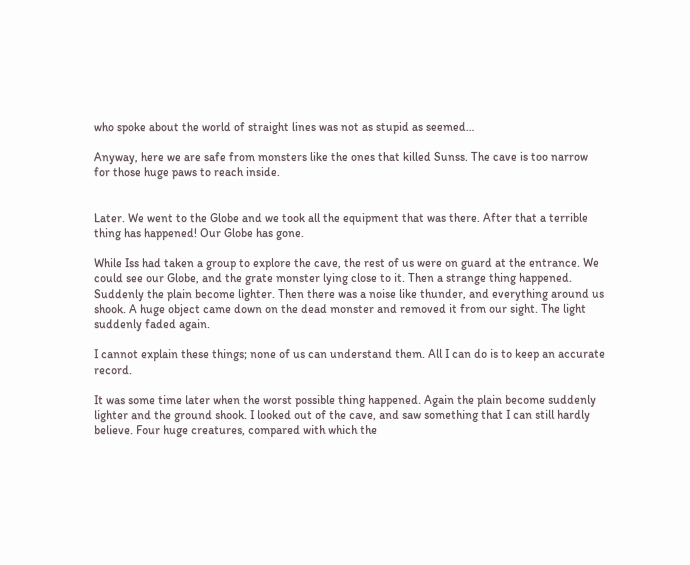who spoke about the world of straight lines was not as stupid as seemed…

Anyway, here we are safe from monsters like the ones that killed Sunss. The cave is too narrow for those huge paws to reach inside.


Later. We went to the Globe and we took all the equipment that was there. After that a terrible thing has happened! Our Globe has gone.

While Iss had taken a group to explore the cave, the rest of us were on guard at the entrance. We could see our Globe, and the grate monster lying close to it. Then a strange thing happened. Suddenly the plain become lighter. Then there was a noise like thunder, and everything around us shook. A huge object came down on the dead monster and removed it from our sight. The light suddenly faded again.

I cannot explain these things; none of us can understand them. All I can do is to keep an accurate record.

It was some time later when the worst possible thing happened. Again the plain become suddenly lighter and the ground shook. I looked out of the cave, and saw something that I can still hardly believe. Four huge creatures, compared with which the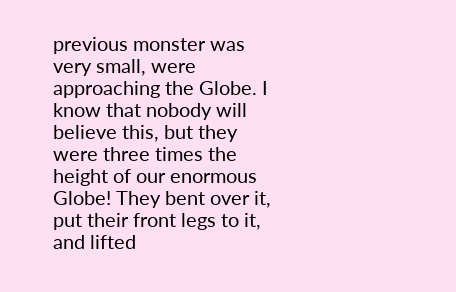previous monster was very small, were approaching the Globe. I know that nobody will believe this, but they were three times the height of our enormous Globe! They bent over it, put their front legs to it, and lifted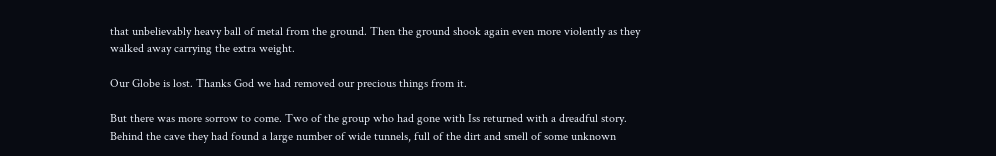that unbelievably heavy ball of metal from the ground. Then the ground shook again even more violently as they walked away carrying the extra weight.

Our Globe is lost. Thanks God we had removed our precious things from it.

But there was more sorrow to come. Two of the group who had gone with Iss returned with a dreadful story. Behind the cave they had found a large number of wide tunnels, full of the dirt and smell of some unknown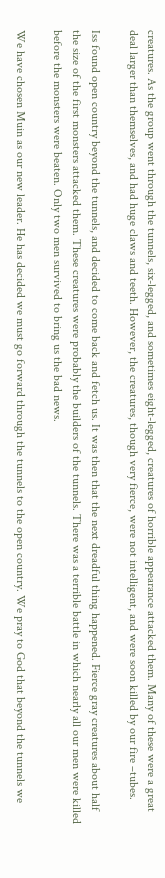creatures. As the group went through the tunnels, six-legged, and sometimes eight-legged, creatures of horrible appearance attacked them. Many of these were a great deal larger than themselves, and had huge claws and teeth. However, the creatures, though very fierce, were not intelligent, and were soon killed by our fire –tubes.

Iss found open country beyond the tunnels, and decided to come back and fetch us. It was then that the next dreadful thing happened. Fierce gray creatures about half the size of the first monsters attacked them. These creatures were probably the builders of the tunnels. There was a terrible battle in which nearly all our men were killed before the monsters were beaten. Only two men survived to bring us the bad news.

We have chosen Muin as our new leader. He has decided we must go forward through the tunnels to the open country. We pray to God that beyond the tunnels we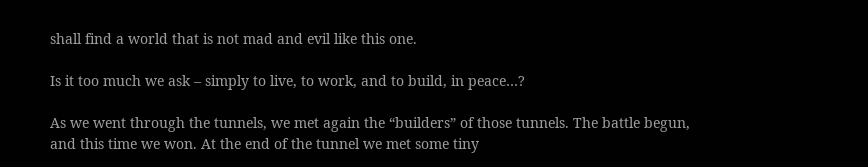shall find a world that is not mad and evil like this one.

Is it too much we ask – simply to live, to work, and to build, in peace…?

As we went through the tunnels, we met again the “builders” of those tunnels. The battle begun, and this time we won. At the end of the tunnel we met some tiny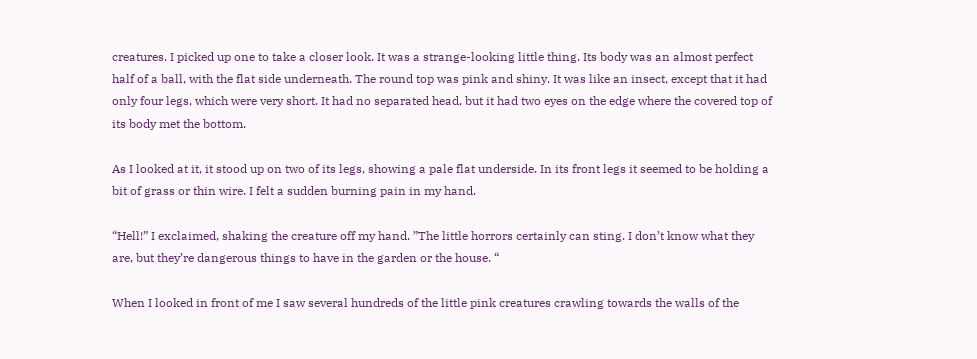creatures. I picked up one to take a closer look. It was a strange-looking little thing. Its body was an almost perfect half of a ball, with the flat side underneath. The round top was pink and shiny. It was like an insect, except that it had only four legs, which were very short. It had no separated head, but it had two eyes on the edge where the covered top of its body met the bottom.

As I looked at it, it stood up on two of its legs, showing a pale flat underside. In its front legs it seemed to be holding a bit of grass or thin wire. I felt a sudden burning pain in my hand.

“Hell!” I exclaimed, shaking the creature off my hand. ”The little horrors certainly can sting. I don’t know what they are, but they’re dangerous things to have in the garden or the house. “

When I looked in front of me I saw several hundreds of the little pink creatures crawling towards the walls of the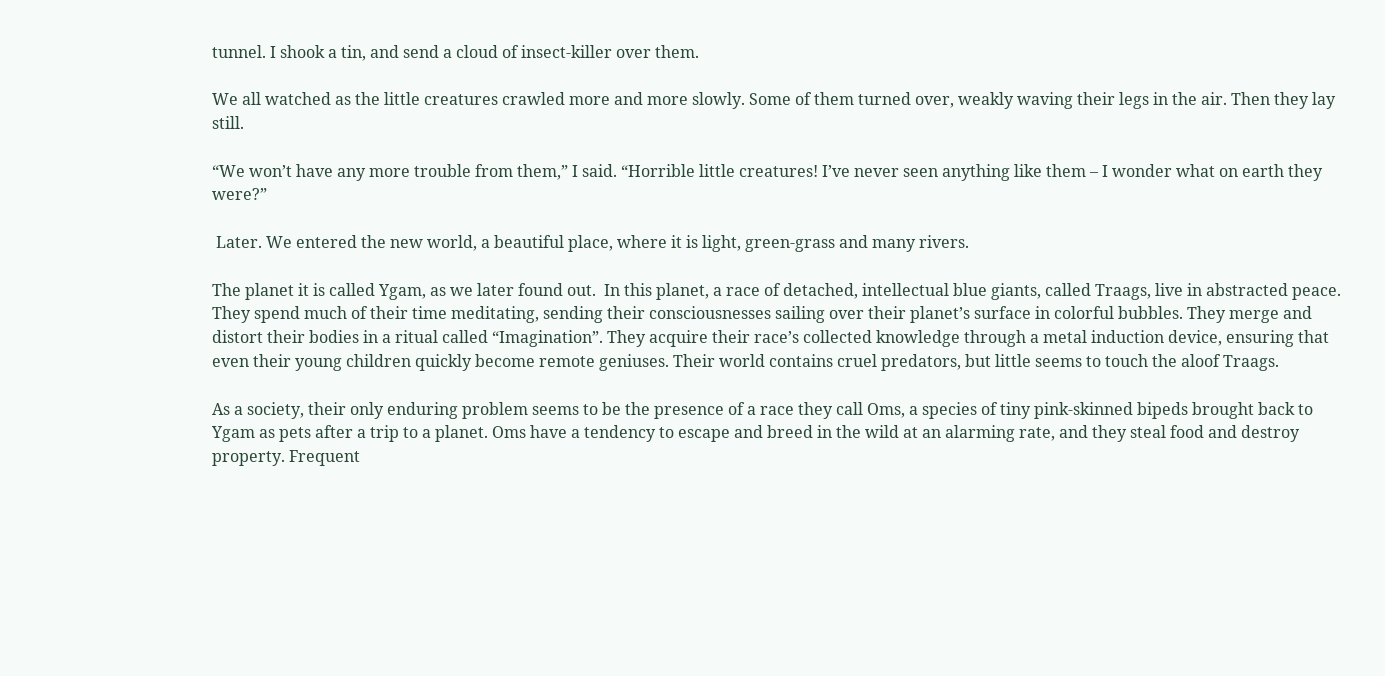tunnel. I shook a tin, and send a cloud of insect-killer over them.

We all watched as the little creatures crawled more and more slowly. Some of them turned over, weakly waving their legs in the air. Then they lay still.

“We won’t have any more trouble from them,” I said. “Horrible little creatures! I’ve never seen anything like them – I wonder what on earth they were?”

 Later. We entered the new world, a beautiful place, where it is light, green-grass and many rivers.

The planet it is called Ygam, as we later found out.  In this planet, a race of detached, intellectual blue giants, called Traags, live in abstracted peace. They spend much of their time meditating, sending their consciousnesses sailing over their planet’s surface in colorful bubbles. They merge and distort their bodies in a ritual called “Imagination”. They acquire their race’s collected knowledge through a metal induction device, ensuring that even their young children quickly become remote geniuses. Their world contains cruel predators, but little seems to touch the aloof Traags.

As a society, their only enduring problem seems to be the presence of a race they call Oms, a species of tiny pink-skinned bipeds brought back to Ygam as pets after a trip to a planet. Oms have a tendency to escape and breed in the wild at an alarming rate, and they steal food and destroy property. Frequent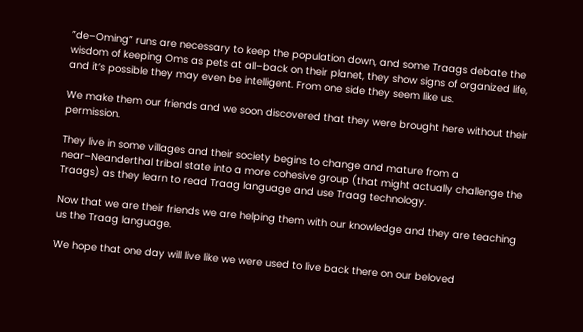”de–Oming” runs are necessary to keep the population down, and some Traags debate the wisdom of keeping Oms as pets at all–back on their planet, they show signs of organized life, and it’s possible they may even be intelligent. From one side they seem like us.

We make them our friends and we soon discovered that they were brought here without their permission.

They live in some villages and their society begins to change and mature from a near–Neanderthal tribal state into a more cohesive group (that might actually challenge the Traags) as they learn to read Traag language and use Traag technology.

Now that we are their friends we are helping them with our knowledge and they are teaching us the Traag language.

We hope that one day will live like we were used to live back there on our beloved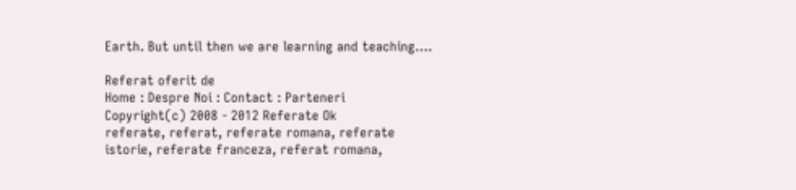Earth. But until then we are learning and teaching….

Referat oferit de
Home : Despre Noi : Contact : Parteneri
Copyright(c) 2008 - 2012 Referate Ok
referate, referat, referate romana, referate istorie, referate franceza, referat romana,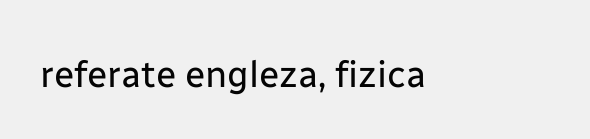referate engleza, fizica